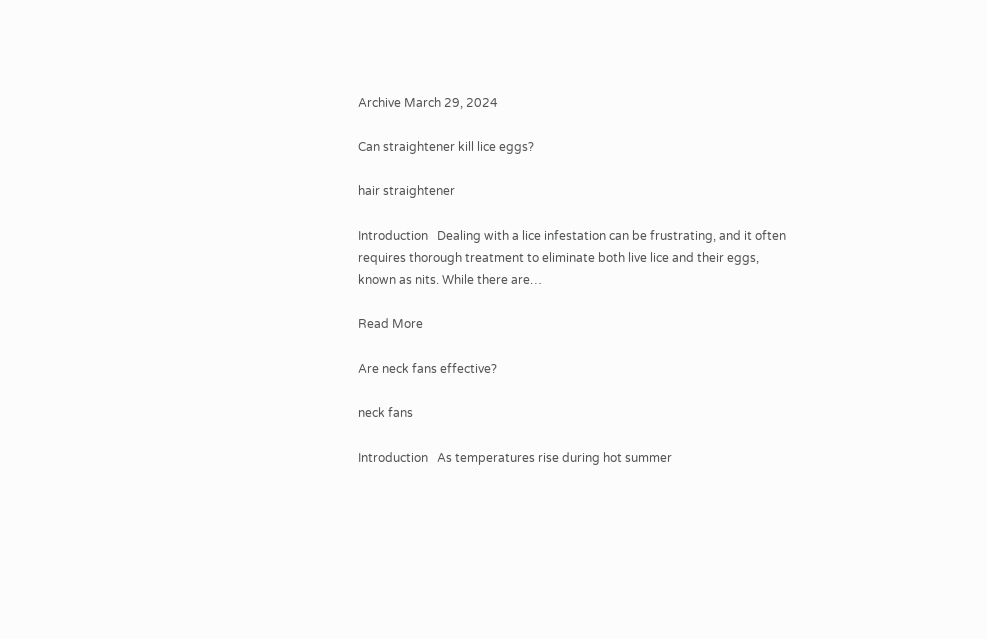Archive March 29, 2024

Can straightener kill lice eggs?

hair straightener

Introduction   Dealing with a lice infestation can be frustrating, and it often requires thorough treatment to eliminate both live lice and their eggs, known as nits. While there are…

Read More

Are neck fans effective?

neck fans

Introduction   As temperatures rise during hot summer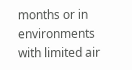months or in environments with limited air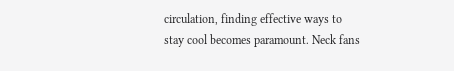circulation, finding effective ways to stay cool becomes paramount. Neck fans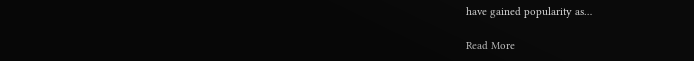have gained popularity as…

Read More